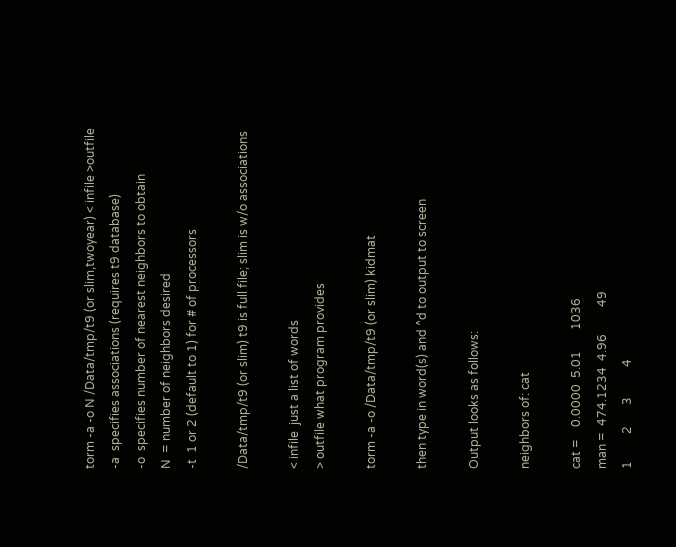torm -a -o N /Data/tmp/t9 (or slim,twoyear) < infile >outfile
-a  specifies associations (requires t9 database)
-o  specifies number of nearest neighbors to obtain
N  = number of neighbors desired
-t  1 or 2 (default to 1) for # of processors

/Data/tmp/t9 (or slim) t9 is full file; slim is w/o associations

< infile  just a list of words
> outfile what program provides

torm -a -o /Data/tmp/t9 (or slim) kidmat

then type in word(s) and ^d to output to screen

Output looks as follows:

neighbors of: cat

cat =    0.0000  5.01       1036
man =  474.1234  4.96         49
1         2       3          4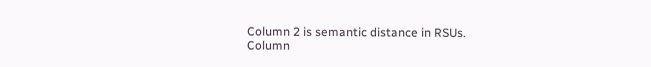Column 2 is semantic distance in RSUs.
Column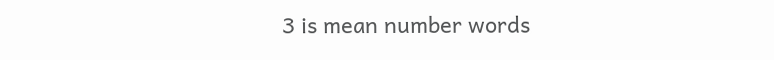3 is mean number words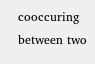cooccuring between two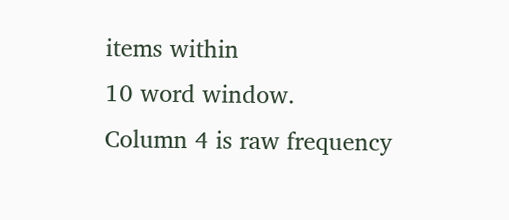items within
10 word window.
Column 4 is raw frequency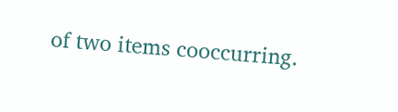of two items cooccurring.